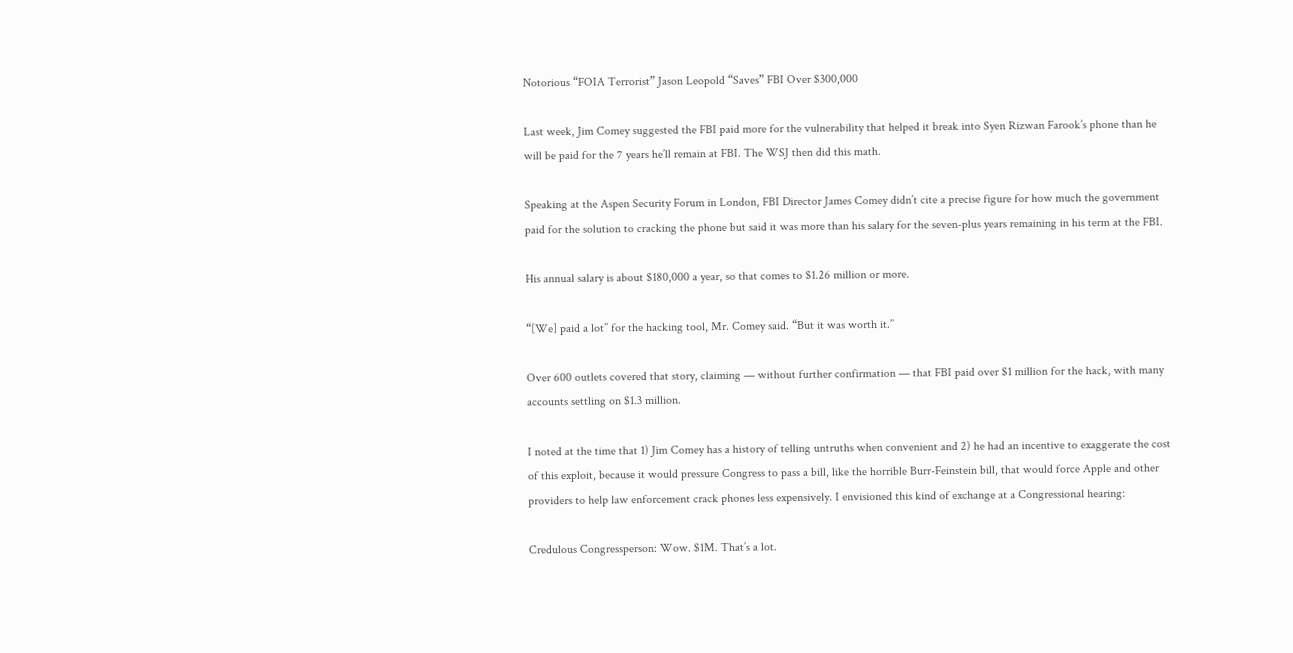Notorious “FOIA Terrorist” Jason Leopold “Saves” FBI Over $300,000

Last week, Jim Comey suggested the FBI paid more for the vulnerability that helped it break into Syen Rizwan Farook’s phone than he will be paid for the 7 years he’ll remain at FBI. The WSJ then did this math.

Speaking at the Aspen Security Forum in London, FBI Director James Comey didn’t cite a precise figure for how much the government paid for the solution to cracking the phone but said it was more than his salary for the seven-plus years remaining in his term at the FBI.

His annual salary is about $180,000 a year, so that comes to $1.26 million or more.

“[We] paid a lot’’ for the hacking tool, Mr. Comey said. “But it was worth it.’’

Over 600 outlets covered that story, claiming — without further confirmation — that FBI paid over $1 million for the hack, with many accounts settling on $1.3 million.

I noted at the time that 1) Jim Comey has a history of telling untruths when convenient and 2) he had an incentive to exaggerate the cost of this exploit, because it would pressure Congress to pass a bill, like the horrible Burr-Feinstein bill, that would force Apple and other providers to help law enforcement crack phones less expensively. I envisioned this kind of exchange at a Congressional hearing:

Credulous Congressperson: Wow. $1M. That’s a lot.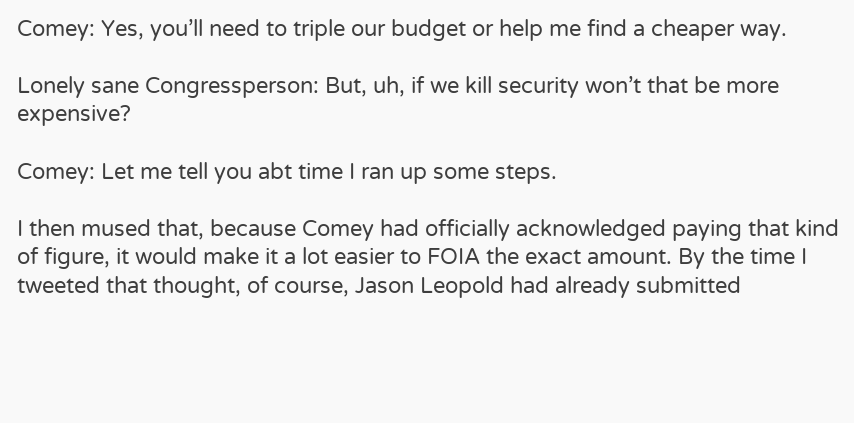Comey: Yes, you’ll need to triple our budget or help me find a cheaper way.

Lonely sane Congressperson: But, uh, if we kill security won’t that be more expensive?

Comey: Let me tell you abt time I ran up some steps.

I then mused that, because Comey had officially acknowledged paying that kind of figure, it would make it a lot easier to FOIA the exact amount. By the time I tweeted that thought, of course, Jason Leopold had already submitted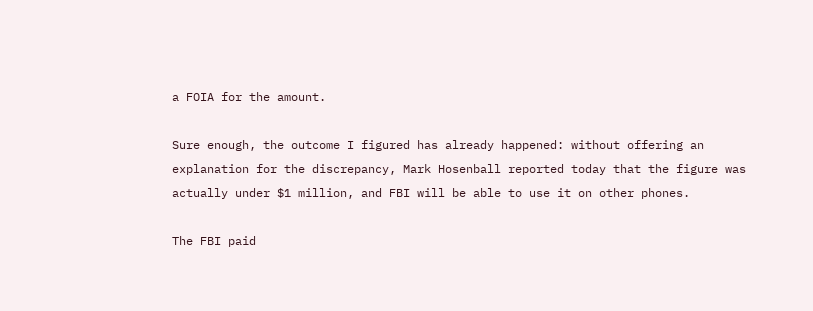a FOIA for the amount.

Sure enough, the outcome I figured has already happened: without offering an explanation for the discrepancy, Mark Hosenball reported today that the figure was actually under $1 million, and FBI will be able to use it on other phones.

The FBI paid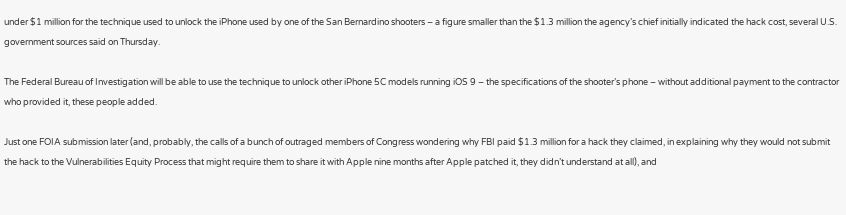under $1 million for the technique used to unlock the iPhone used by one of the San Bernardino shooters – a figure smaller than the $1.3 million the agency’s chief initially indicated the hack cost, several U.S. government sources said on Thursday.

The Federal Bureau of Investigation will be able to use the technique to unlock other iPhone 5C models running iOS 9 – the specifications of the shooter’s phone – without additional payment to the contractor who provided it, these people added.

Just one FOIA submission later (and, probably, the calls of a bunch of outraged members of Congress wondering why FBI paid $1.3 million for a hack they claimed, in explaining why they would not submit the hack to the Vulnerabilities Equity Process that might require them to share it with Apple nine months after Apple patched it, they didn’t understand at all), and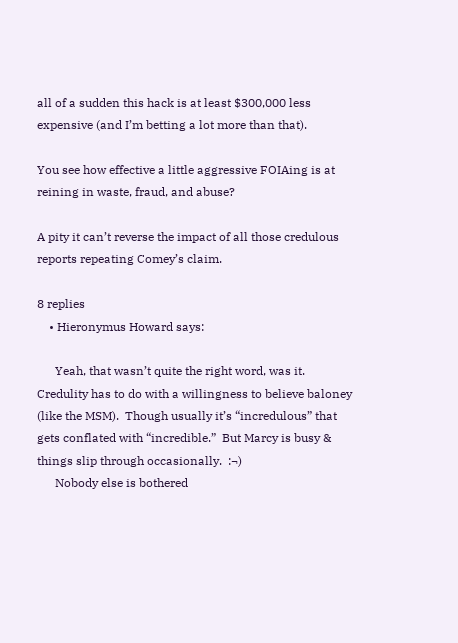all of a sudden this hack is at least $300,000 less expensive (and I’m betting a lot more than that).

You see how effective a little aggressive FOIAing is at reining in waste, fraud, and abuse?

A pity it can’t reverse the impact of all those credulous reports repeating Comey’s claim.

8 replies
    • Hieronymus Howard says:

      Yeah, that wasn’t quite the right word, was it.  Credulity has to do with a willingness to believe baloney (like the MSM).  Though usually it’s “incredulous” that gets conflated with “incredible.”  But Marcy is busy & things slip through occasionally.  :¬)
      Nobody else is bothered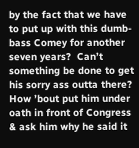by the fact that we have to put up with this dumb-bass Comey for another seven years?  Can’t something be done to get his sorry ass outta there?  How ’bout put him under oath in front of Congress & ask him why he said it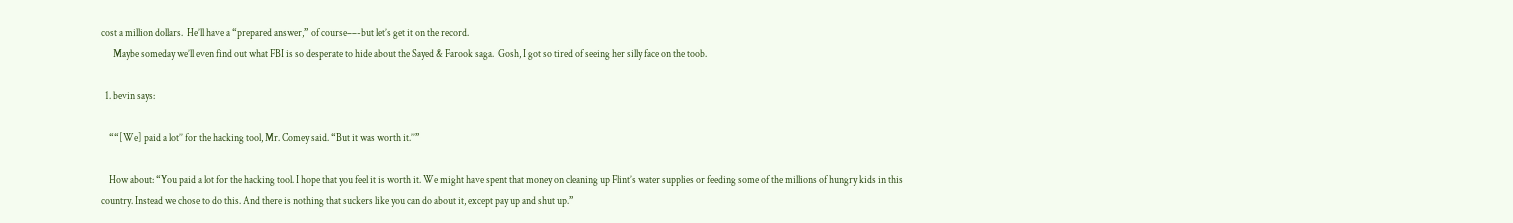cost a million dollars.  He’ll have a “prepared answer,” of course––-but let’s get it on the record.
      Maybe someday we’ll even find out what FBI is so desperate to hide about the Sayed & Farook saga.  Gosh, I got so tired of seeing her silly face on the toob.

  1. bevin says:

    ““[We] paid a lot’’ for the hacking tool, Mr. Comey said. “But it was worth it.’’”

    How about: “You paid a lot for the hacking tool. I hope that you feel it is worth it. We might have spent that money on cleaning up Flint’s water supplies or feeding some of the millions of hungry kids in this country. Instead we chose to do this. And there is nothing that suckers like you can do about it, except pay up and shut up.”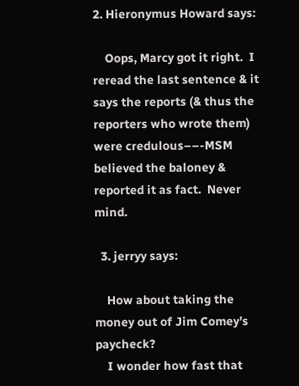2. Hieronymus Howard says:

    Oops, Marcy got it right.  I reread the last sentence & it says the reports (& thus the reporters who wrote them) were credulous––-MSM believed the baloney & reported it as fact.  Never mind.

  3. jerryy says:

    How about taking the money out of Jim Comey’s paycheck?
    I wonder how fast that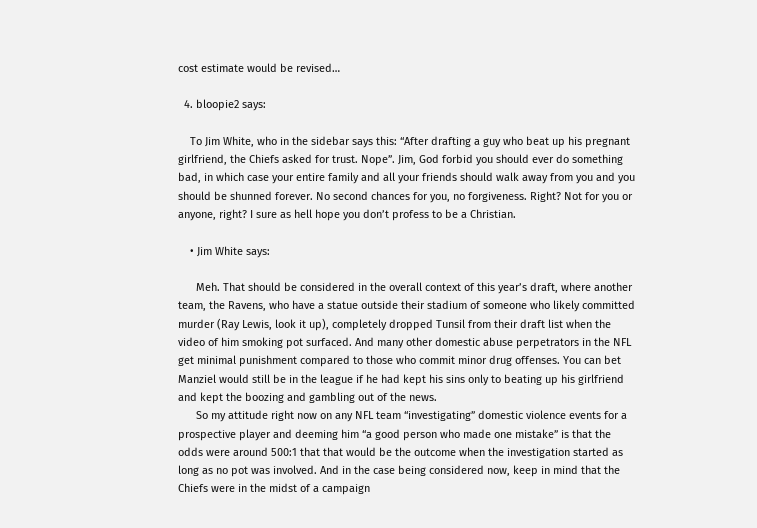cost estimate would be revised…

  4. bloopie2 says:

    To Jim White, who in the sidebar says this: “After drafting a guy who beat up his pregnant girlfriend, the Chiefs asked for trust. Nope”. Jim, God forbid you should ever do something bad, in which case your entire family and all your friends should walk away from you and you should be shunned forever. No second chances for you, no forgiveness. Right? Not for you or anyone, right? I sure as hell hope you don’t profess to be a Christian.

    • Jim White says:

      Meh. That should be considered in the overall context of this year’s draft, where another team, the Ravens, who have a statue outside their stadium of someone who likely committed murder (Ray Lewis, look it up), completely dropped Tunsil from their draft list when the video of him smoking pot surfaced. And many other domestic abuse perpetrators in the NFL get minimal punishment compared to those who commit minor drug offenses. You can bet Manziel would still be in the league if he had kept his sins only to beating up his girlfriend and kept the boozing and gambling out of the news.
      So my attitude right now on any NFL team “investigating” domestic violence events for a prospective player and deeming him “a good person who made one mistake” is that the odds were around 500:1 that that would be the outcome when the investigation started as long as no pot was involved. And in the case being considered now, keep in mind that the Chiefs were in the midst of a campaign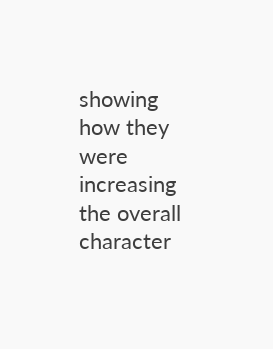showing how they were increasing the overall character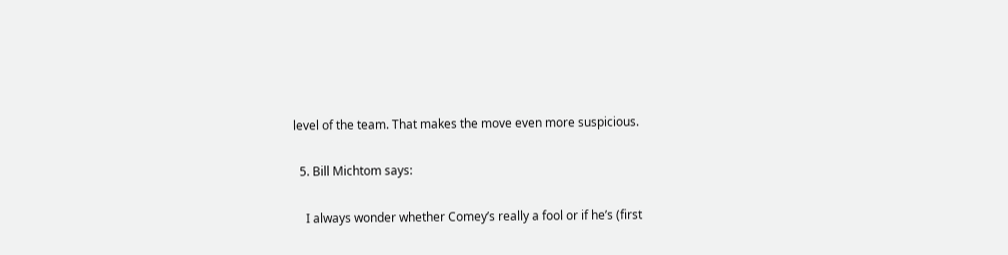level of the team. That makes the move even more suspicious.

  5. Bill Michtom says:

    I always wonder whether Comey’s really a fool or if he’s (first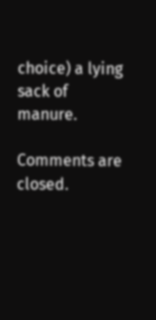choice) a lying sack of manure.

Comments are closed.